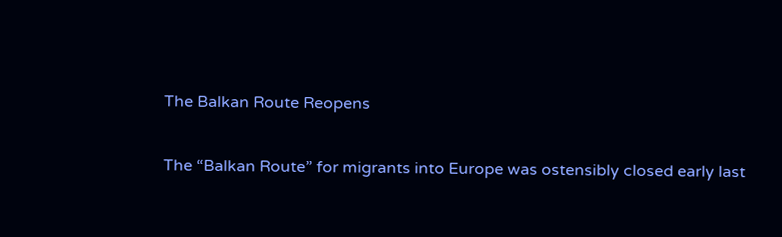The Balkan Route Reopens

The “Balkan Route” for migrants into Europe was ostensibly closed early last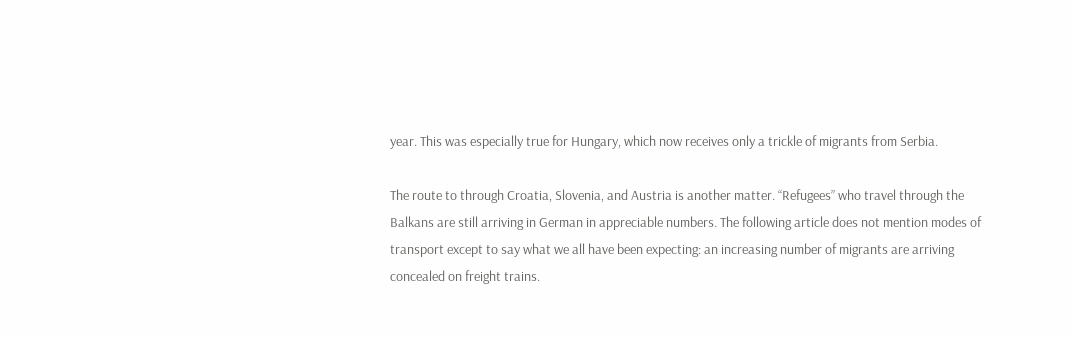year. This was especially true for Hungary, which now receives only a trickle of migrants from Serbia.

The route to through Croatia, Slovenia, and Austria is another matter. “Refugees” who travel through the Balkans are still arriving in German in appreciable numbers. The following article does not mention modes of transport except to say what we all have been expecting: an increasing number of migrants are arriving concealed on freight trains.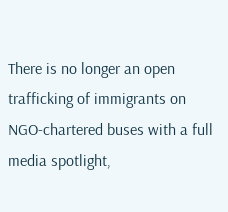There is no longer an open trafficking of immigrants on NGO-chartered buses with a full media spotlight,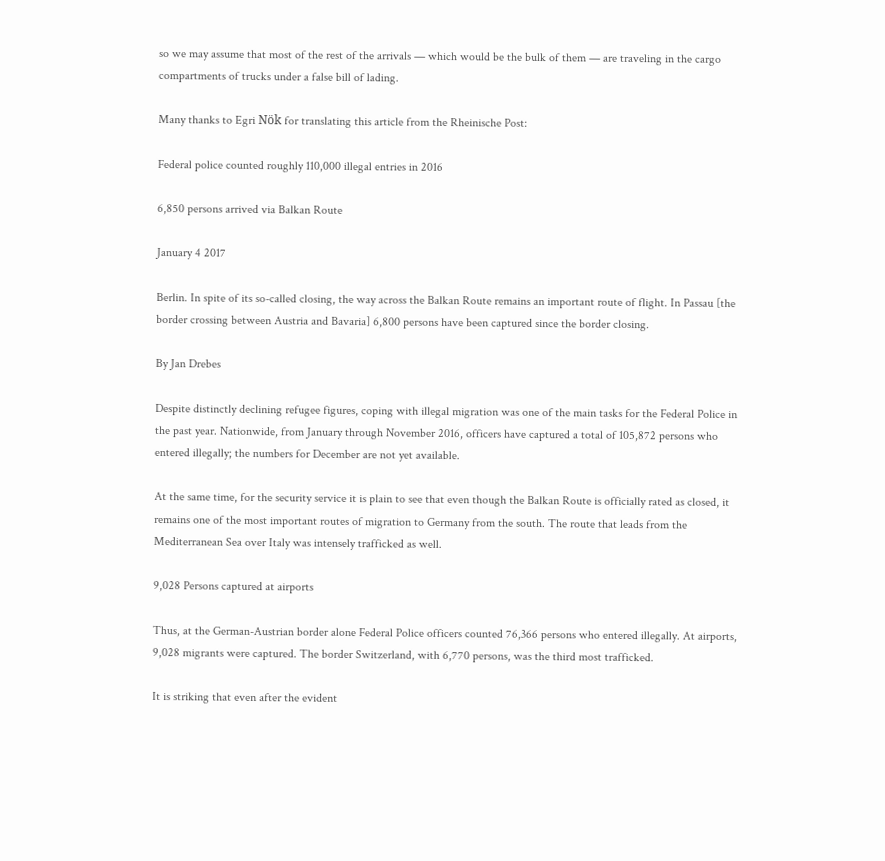so we may assume that most of the rest of the arrivals — which would be the bulk of them — are traveling in the cargo compartments of trucks under a false bill of lading.

Many thanks to Egri Nök for translating this article from the Rheinische Post:

Federal police counted roughly 110,000 illegal entries in 2016

6,850 persons arrived via Balkan Route

January 4 2017

Berlin. In spite of its so-called closing, the way across the Balkan Route remains an important route of flight. In Passau [the border crossing between Austria and Bavaria] 6,800 persons have been captured since the border closing.

By Jan Drebes

Despite distinctly declining refugee figures, coping with illegal migration was one of the main tasks for the Federal Police in the past year. Nationwide, from January through November 2016, officers have captured a total of 105,872 persons who entered illegally; the numbers for December are not yet available.

At the same time, for the security service it is plain to see that even though the Balkan Route is officially rated as closed, it remains one of the most important routes of migration to Germany from the south. The route that leads from the Mediterranean Sea over Italy was intensely trafficked as well.

9,028 Persons captured at airports

Thus, at the German-Austrian border alone Federal Police officers counted 76,366 persons who entered illegally. At airports, 9,028 migrants were captured. The border Switzerland, with 6,770 persons, was the third most trafficked.

It is striking that even after the evident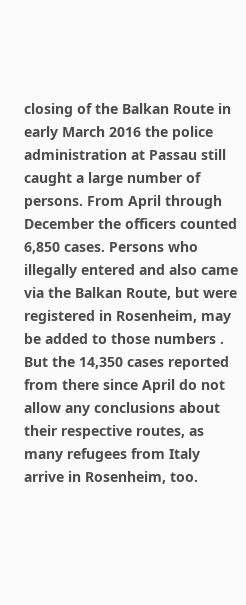closing of the Balkan Route in early March 2016 the police administration at Passau still caught a large number of persons. From April through December the officers counted 6,850 cases. Persons who illegally entered and also came via the Balkan Route, but were registered in Rosenheim, may be added to those numbers . But the 14,350 cases reported from there since April do not allow any conclusions about their respective routes, as many refugees from Italy arrive in Rosenheim, too.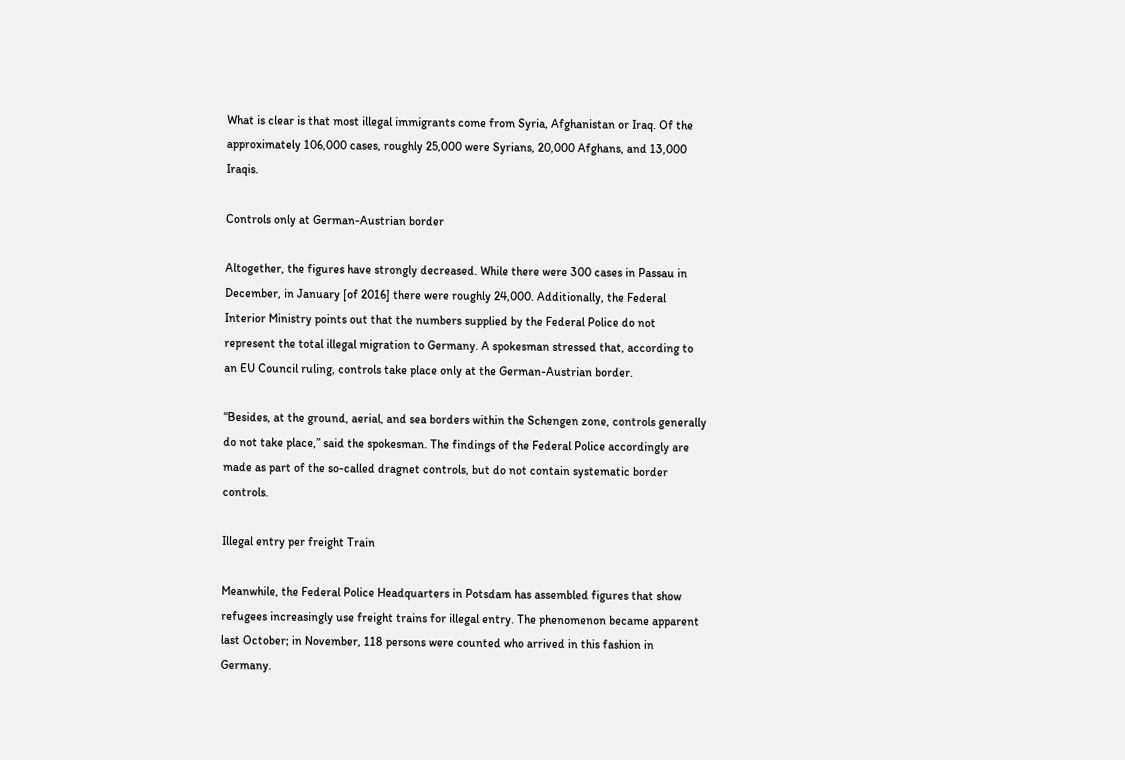What is clear is that most illegal immigrants come from Syria, Afghanistan or Iraq. Of the approximately 106,000 cases, roughly 25,000 were Syrians, 20,000 Afghans, and 13,000 Iraqis.

Controls only at German-Austrian border

Altogether, the figures have strongly decreased. While there were 300 cases in Passau in December, in January [of 2016] there were roughly 24,000. Additionally, the Federal Interior Ministry points out that the numbers supplied by the Federal Police do not represent the total illegal migration to Germany. A spokesman stressed that, according to an EU Council ruling, controls take place only at the German-Austrian border.

“Besides, at the ground, aerial, and sea borders within the Schengen zone, controls generally do not take place,” said the spokesman. The findings of the Federal Police accordingly are made as part of the so-called dragnet controls, but do not contain systematic border controls.

Illegal entry per freight Train

Meanwhile, the Federal Police Headquarters in Potsdam has assembled figures that show refugees increasingly use freight trains for illegal entry. The phenomenon became apparent last October; in November, 118 persons were counted who arrived in this fashion in Germany.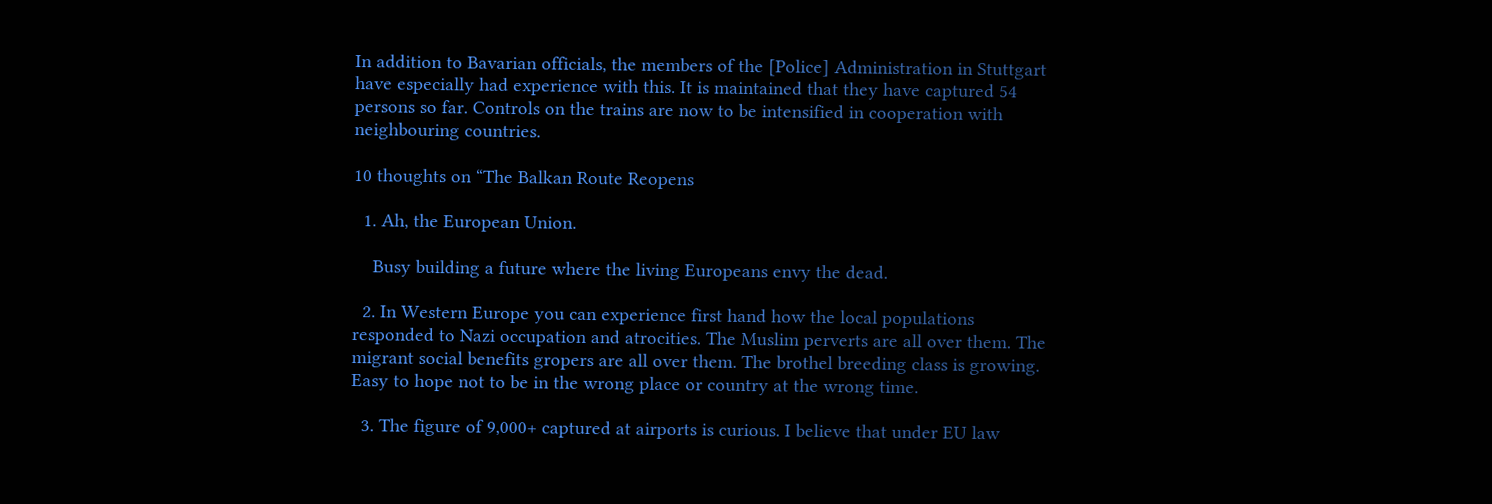In addition to Bavarian officials, the members of the [Police] Administration in Stuttgart have especially had experience with this. It is maintained that they have captured 54 persons so far. Controls on the trains are now to be intensified in cooperation with neighbouring countries.

10 thoughts on “The Balkan Route Reopens

  1. Ah, the European Union.

    Busy building a future where the living Europeans envy the dead.

  2. In Western Europe you can experience first hand how the local populations responded to Nazi occupation and atrocities. The Muslim perverts are all over them. The migrant social benefits gropers are all over them. The brothel breeding class is growing. Easy to hope not to be in the wrong place or country at the wrong time.

  3. The figure of 9,000+ captured at airports is curious. I believe that under EU law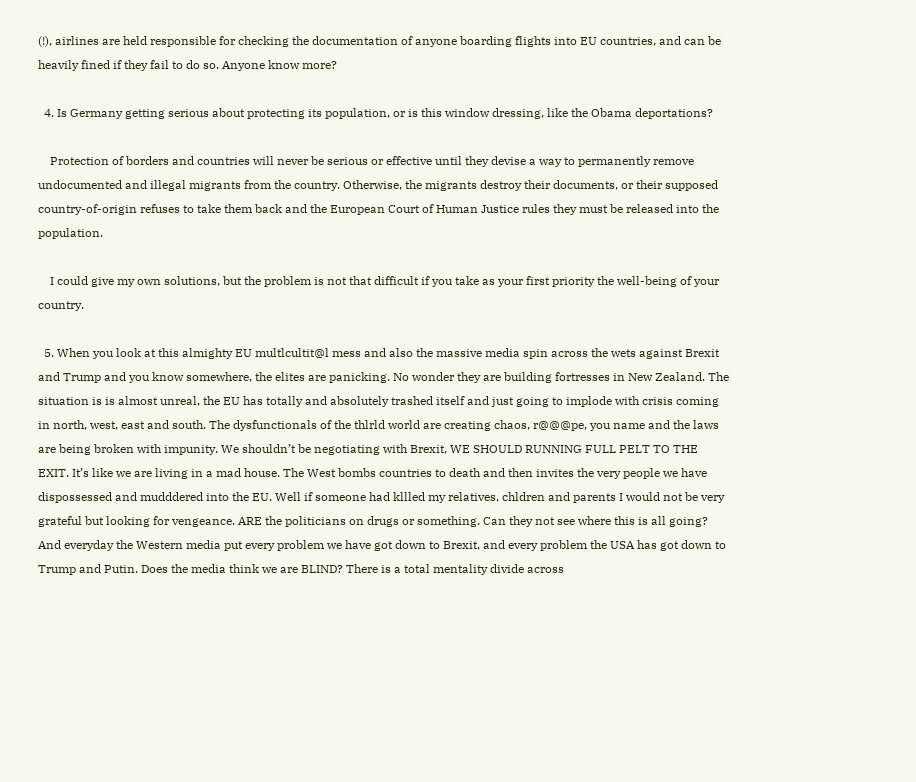(!), airlines are held responsible for checking the documentation of anyone boarding flights into EU countries, and can be heavily fined if they fail to do so. Anyone know more?

  4. Is Germany getting serious about protecting its population, or is this window dressing, like the Obama deportations?

    Protection of borders and countries will never be serious or effective until they devise a way to permanently remove undocumented and illegal migrants from the country. Otherwise, the migrants destroy their documents, or their supposed country-of-origin refuses to take them back and the European Court of Human Justice rules they must be released into the population.

    I could give my own solutions, but the problem is not that difficult if you take as your first priority the well-being of your country.

  5. When you look at this almighty EU multlcultit@l mess and also the massive media spin across the wets against Brexit and Trump and you know somewhere, the elites are panicking. No wonder they are building fortresses in New Zealand. The situation is is almost unreal, the EU has totally and absolutely trashed itself and just going to implode with crisis coming in north, west, east and south. The dysfunctionals of the thlrld world are creating chaos, r@@@pe, you name and the laws are being broken with impunity. We shouldn’t be negotiating with Brexit, WE SHOULD RUNNING FULL PELT TO THE EXIT. It’s like we are living in a mad house. The West bombs countries to death and then invites the very people we have dispossessed and mudddered into the EU. Well if someone had kllled my relatives, chldren and parents I would not be very grateful but looking for vengeance. ARE the politicians on drugs or something. Can they not see where this is all going? And everyday the Western media put every problem we have got down to Brexit, and every problem the USA has got down to Trump and Putin. Does the media think we are BLIND? There is a total mentality divide across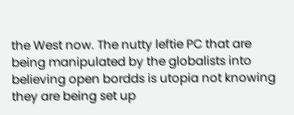the West now. The nutty leftie PC that are being manipulated by the globalists into believing open bordds is utopia not knowing they are being set up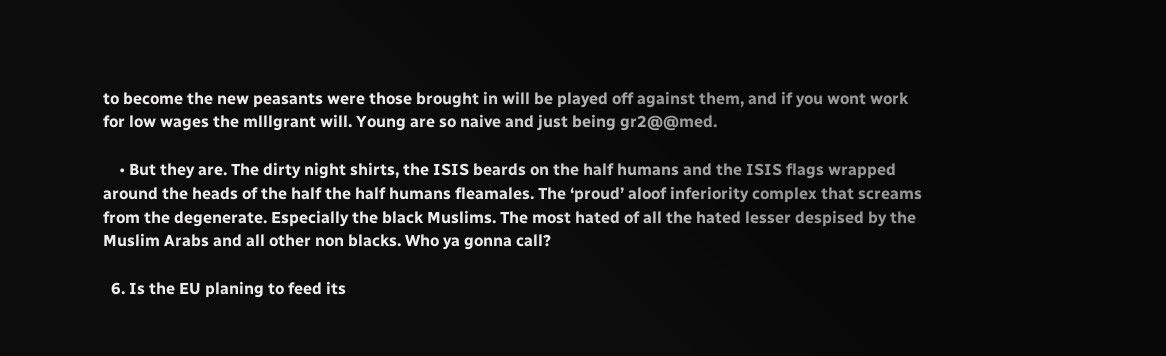to become the new peasants were those brought in will be played off against them, and if you wont work for low wages the mlllgrant will. Young are so naive and just being gr2@@med.

    • But they are. The dirty night shirts, the ISIS beards on the half humans and the ISIS flags wrapped around the heads of the half the half humans fleamales. The ‘proud’ aloof inferiority complex that screams from the degenerate. Especially the black Muslims. The most hated of all the hated lesser despised by the Muslim Arabs and all other non blacks. Who ya gonna call?

  6. Is the EU planing to feed its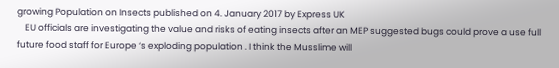growing Population on Insects published on 4. January 2017 by Express UK
    EU officials are investigating the value and risks of eating insects after an MEP suggested bugs could prove a use full future food staff for Europe ‘s exploding population . I think the Musslime will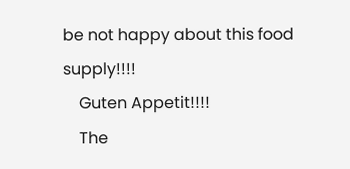be not happy about this food supply!!!!
    Guten Appetit!!!!
    The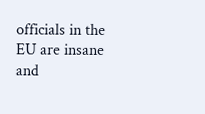officials in the EU are insane and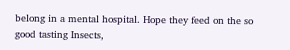belong in a mental hospital. Hope they feed on the so good tasting Insects,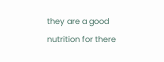they are a good nutrition for there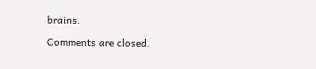brains.

Comments are closed.